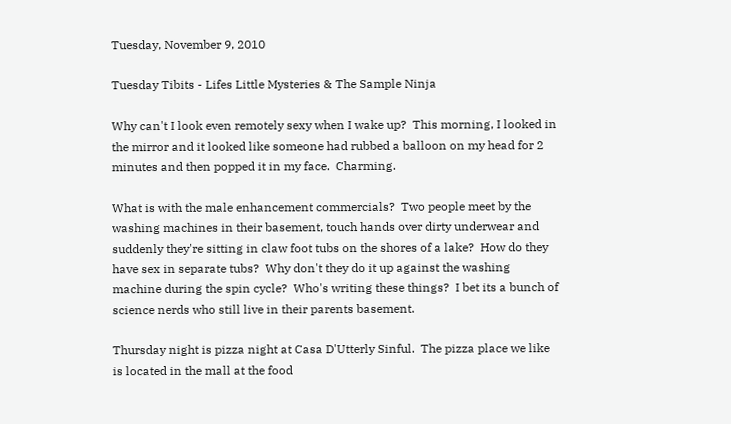Tuesday, November 9, 2010

Tuesday Tibits - Lifes Little Mysteries & The Sample Ninja

Why can't I look even remotely sexy when I wake up?  This morning, I looked in the mirror and it looked like someone had rubbed a balloon on my head for 2 minutes and then popped it in my face.  Charming.

What is with the male enhancement commercials?  Two people meet by the washing machines in their basement, touch hands over dirty underwear and suddenly they're sitting in claw foot tubs on the shores of a lake?  How do they have sex in separate tubs?  Why don't they do it up against the washing machine during the spin cycle?  Who's writing these things?  I bet its a bunch of science nerds who still live in their parents basement.

Thursday night is pizza night at Casa D'Utterly Sinful.  The pizza place we like is located in the mall at the food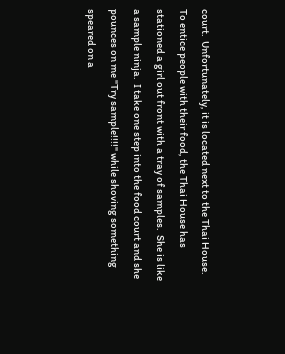court.  Unfortunately, it is located next to the Thai House.  To entice people with their food, the Thai House has stationed a girl out front with a tray of samples.  She is like a sample ninja.  I take one step into the food court and she pounces on me "Try sample!!!!" while shoving something speared on a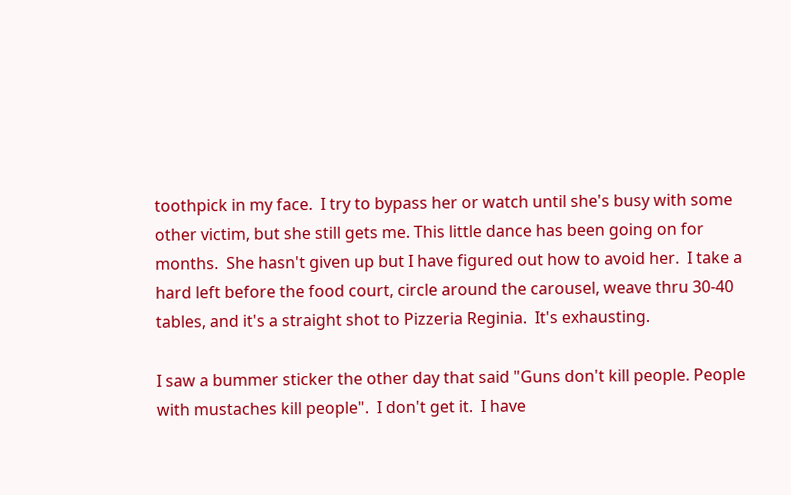toothpick in my face.  I try to bypass her or watch until she's busy with some other victim, but she still gets me. This little dance has been going on for months.  She hasn't given up but I have figured out how to avoid her.  I take a hard left before the food court, circle around the carousel, weave thru 30-40 tables, and it's a straight shot to Pizzeria Reginia.  It's exhausting.

I saw a bummer sticker the other day that said "Guns don't kill people. People with mustaches kill people".  I don't get it.  I have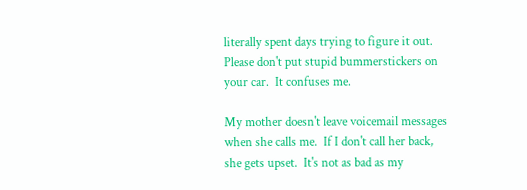literally spent days trying to figure it out.  Please don't put stupid bummerstickers on your car.  It confuses me.

My mother doesn't leave voicemail messages when she calls me.  If I don't call her back, she gets upset.  It's not as bad as my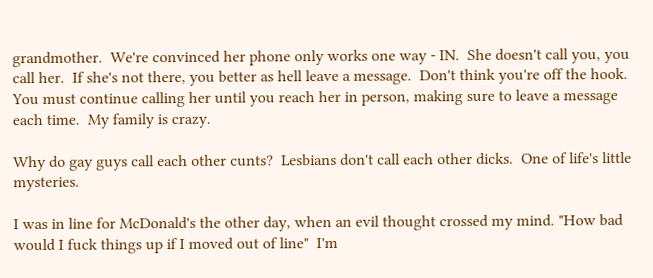grandmother.  We're convinced her phone only works one way - IN.  She doesn't call you, you call her.  If she's not there, you better as hell leave a message.  Don't think you're off the hook.  You must continue calling her until you reach her in person, making sure to leave a message each time.  My family is crazy.

Why do gay guys call each other cunts?  Lesbians don't call each other dicks.  One of life's little mysteries.

I was in line for McDonald's the other day, when an evil thought crossed my mind. "How bad would I fuck things up if I moved out of line"  I'm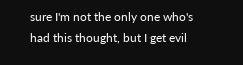sure I'm not the only one who's had this thought, but I get evil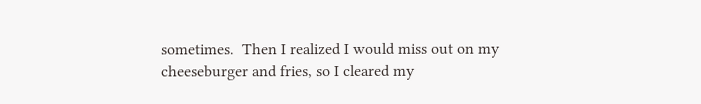sometimes.  Then I realized I would miss out on my cheeseburger and fries, so I cleared my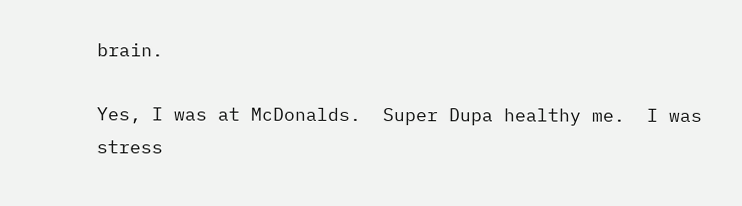brain.

Yes, I was at McDonalds.  Super Dupa healthy me.  I was stress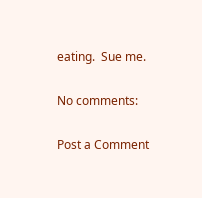eating.  Sue me.

No comments:

Post a Comment